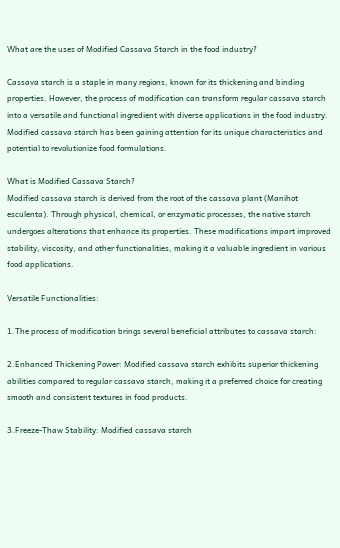What are the uses of Modified Cassava Starch in the food industry?

Cassava starch is a staple in many regions, known for its thickening and binding properties. However, the process of modification can transform regular cassava starch into a versatile and functional ingredient with diverse applications in the food industry. Modified cassava starch has been gaining attention for its unique characteristics and potential to revolutionize food formulations.

What is Modified Cassava Starch?
Modified cassava starch is derived from the root of the cassava plant (Manihot esculenta). Through physical, chemical, or enzymatic processes, the native starch undergoes alterations that enhance its properties. These modifications impart improved stability, viscosity, and other functionalities, making it a valuable ingredient in various food applications.

Versatile Functionalities:

1.The process of modification brings several beneficial attributes to cassava starch:

2.Enhanced Thickening Power: Modified cassava starch exhibits superior thickening abilities compared to regular cassava starch, making it a preferred choice for creating smooth and consistent textures in food products.

3.Freeze-Thaw Stability: Modified cassava starch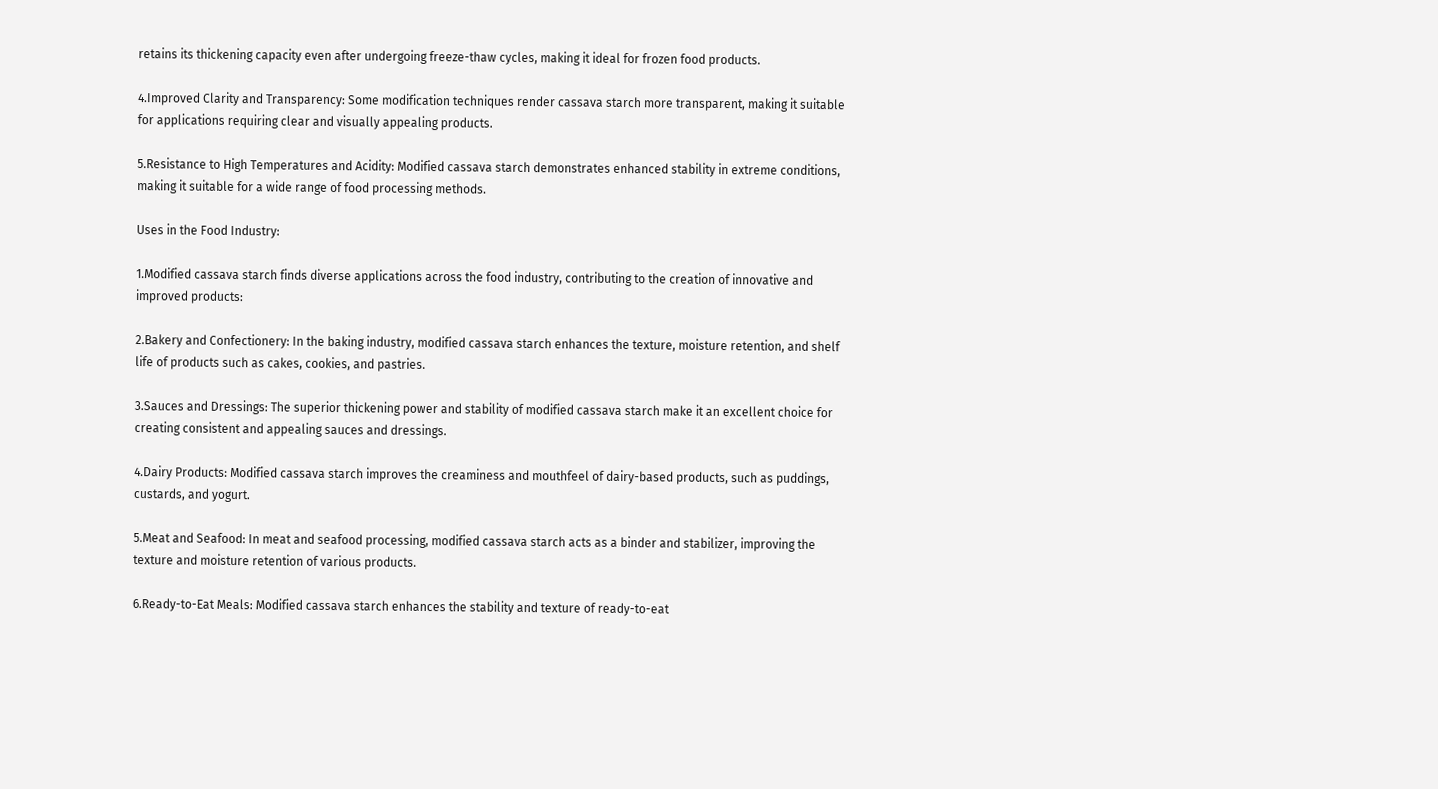retains its thickening capacity even after undergoing freeze-thaw cycles, making it ideal for frozen food products.

4.Improved Clarity and Transparency: Some modification techniques render cassava starch more transparent, making it suitable for applications requiring clear and visually appealing products.

5.Resistance to High Temperatures and Acidity: Modified cassava starch demonstrates enhanced stability in extreme conditions, making it suitable for a wide range of food processing methods.

Uses in the Food Industry:

1.Modified cassava starch finds diverse applications across the food industry, contributing to the creation of innovative and improved products:

2.Bakery and Confectionery: In the baking industry, modified cassava starch enhances the texture, moisture retention, and shelf life of products such as cakes, cookies, and pastries.

3.Sauces and Dressings: The superior thickening power and stability of modified cassava starch make it an excellent choice for creating consistent and appealing sauces and dressings.

4.Dairy Products: Modified cassava starch improves the creaminess and mouthfeel of dairy-based products, such as puddings, custards, and yogurt.

5.Meat and Seafood: In meat and seafood processing, modified cassava starch acts as a binder and stabilizer, improving the texture and moisture retention of various products.

6.Ready-to-Eat Meals: Modified cassava starch enhances the stability and texture of ready-to-eat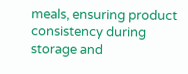meals, ensuring product consistency during storage and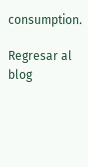consumption.

Regresar al blog